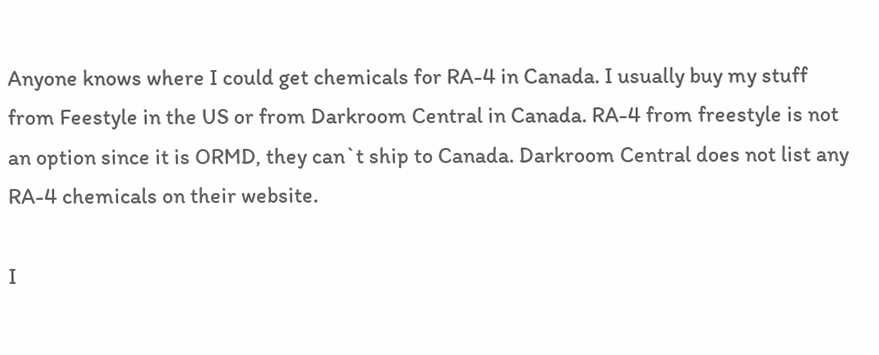Anyone knows where I could get chemicals for RA-4 in Canada. I usually buy my stuff from Feestyle in the US or from Darkroom Central in Canada. RA-4 from freestyle is not an option since it is ORMD, they can`t ship to Canada. Darkroom Central does not list any RA-4 chemicals on their website.

I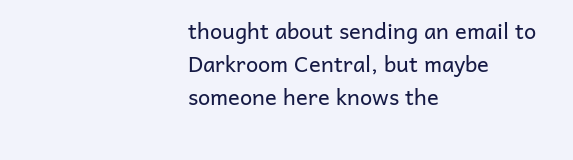thought about sending an email to Darkroom Central, but maybe someone here knows the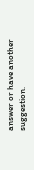answer or have another suggestion.